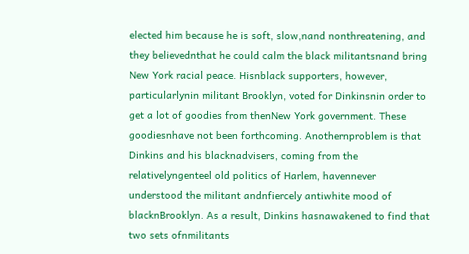elected him because he is soft, slow,nand nonthreatening, and they believednthat he could calm the black militantsnand bring New York racial peace. Hisnblack supporters, however, particularlynin militant Brooklyn, voted for Dinkinsnin order to get a lot of goodies from thenNew York government. These goodiesnhave not been forthcoming. Anothernproblem is that Dinkins and his blacknadvisers, coming from the relativelyngenteel old politics of Harlem, havennever understood the militant andnfiercely antiwhite mood of blacknBrooklyn. As a result, Dinkins hasnawakened to find that two sets ofnmilitants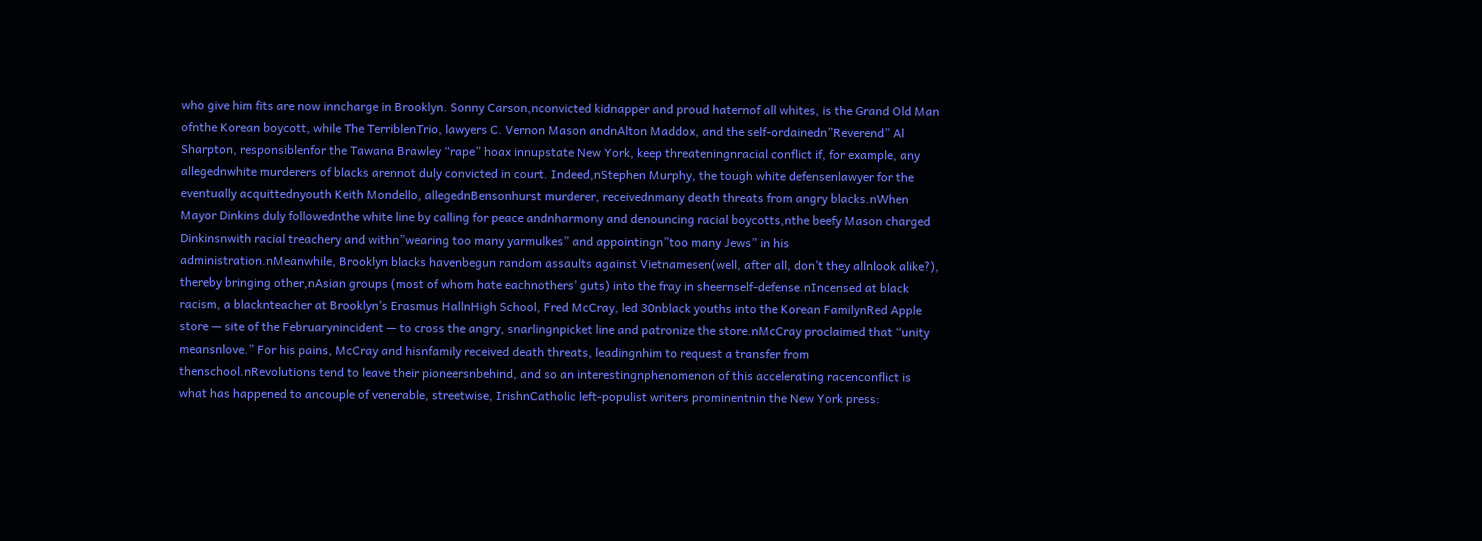who give him fits are now inncharge in Brooklyn. Sonny Carson,nconvicted kidnapper and proud haternof all whites, is the Grand Old Man ofnthe Korean boycott, while The TerriblenTrio, lawyers C. Vernon Mason andnAlton Maddox, and the self-ordainedn”Reverend” Al Sharpton, responsiblenfor the Tawana Brawley “rape” hoax innupstate New York, keep threateningnracial conflict if, for example, any allegednwhite murderers of blacks arennot duly convicted in court. Indeed,nStephen Murphy, the tough white defensenlawyer for the eventually acquittednyouth Keith Mondello, allegednBensonhurst murderer, receivednmany death threats from angry blacks.nWhen Mayor Dinkins duly followednthe white line by calling for peace andnharmony and denouncing racial boycotts,nthe beefy Mason charged Dinkinsnwith racial treachery and withn”wearing too many yarmulkes” and appointingn”too many Jews” in his administration.nMeanwhile, Brooklyn blacks havenbegun random assaults against Vietnamesen(well, after all, don’t they allnlook alike?), thereby bringing other,nAsian groups (most of whom hate eachnothers’ guts) into the fray in sheernself-defense.nIncensed at black racism, a blacknteacher at Brooklyn’s Erasmus HallnHigh School, Fred McCray, led 30nblack youths into the Korean FamilynRed Apple store — site of the Februarynincident — to cross the angry, snarlingnpicket line and patronize the store.nMcCray proclaimed that “unity meansnlove.” For his pains, McCray and hisnfamily received death threats, leadingnhim to request a transfer from thenschool.nRevolutions tend to leave their pioneersnbehind, and so an interestingnphenomenon of this accelerating racenconflict is what has happened to ancouple of venerable, streetwise, IrishnCatholic left-populist writers prominentnin the New York press: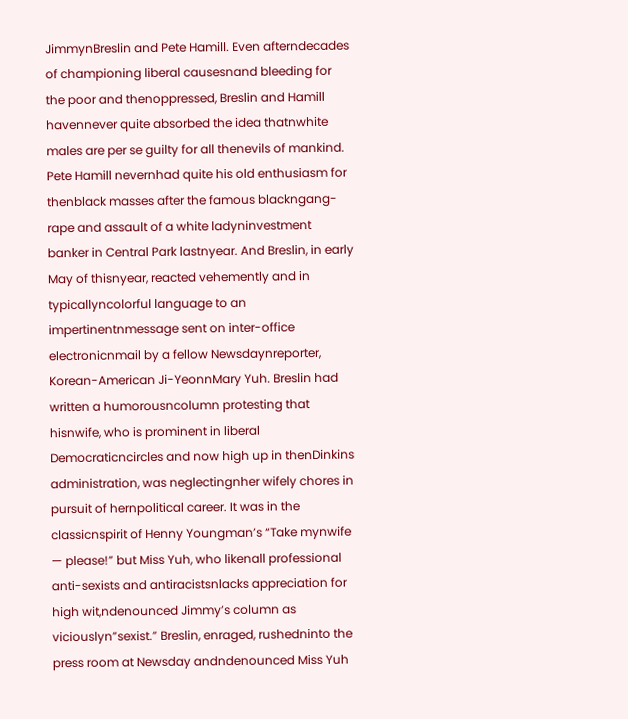JimmynBreslin and Pete Hamill. Even afterndecades of championing liberal causesnand bleeding for the poor and thenoppressed, Breslin and Hamill havennever quite absorbed the idea thatnwhite males are per se guilty for all thenevils of mankind. Pete Hamill nevernhad quite his old enthusiasm for thenblack masses after the famous blackngang-rape and assault of a white ladyninvestment banker in Central Park lastnyear. And Breslin, in early May of thisnyear, reacted vehemently and in typicallyncolorful language to an impertinentnmessage sent on inter-office electronicnmail by a fellow Newsdaynreporter, Korean-American Ji-YeonnMary Yuh. Breslin had written a humorousncolumn protesting that hisnwife, who is prominent in liberal Democraticncircles and now high up in thenDinkins administration, was neglectingnher wifely chores in pursuit of hernpolitical career. It was in the classicnspirit of Henny Youngman’s “Take mynwife — please!” but Miss Yuh, who likenall professional anti-sexists and antiracistsnlacks appreciation for high wit,ndenounced Jimmy’s column as viciouslyn”sexist.” Breslin, enraged, rushedninto the press room at Newsday andndenounced Miss Yuh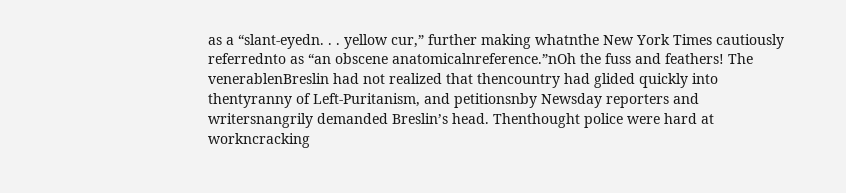as a “slant-eyedn. . . yellow cur,” further making whatnthe New York Times cautiously referrednto as “an obscene anatomicalnreference.”nOh the fuss and feathers! The venerablenBreslin had not realized that thencountry had glided quickly into thentyranny of Left-Puritanism, and petitionsnby Newsday reporters and writersnangrily demanded Breslin’s head. Thenthought police were hard at workncracking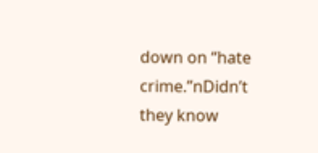down on “hate crime.”nDidn’t they know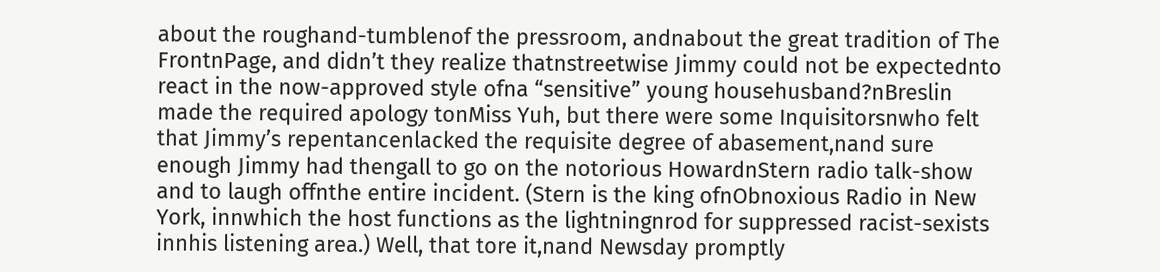about the roughand-tumblenof the pressroom, andnabout the great tradition of The FrontnPage, and didn’t they realize thatnstreetwise Jimmy could not be expectednto react in the now-approved style ofna “sensitive” young househusband?nBreslin made the required apology tonMiss Yuh, but there were some Inquisitorsnwho felt that Jimmy’s repentancenlacked the requisite degree of abasement,nand sure enough Jimmy had thengall to go on the notorious HowardnStern radio talk-show and to laugh offnthe entire incident. (Stern is the king ofnObnoxious Radio in New York, innwhich the host functions as the lightningnrod for suppressed racist-sexists innhis listening area.) Well, that tore it,nand Newsday promptly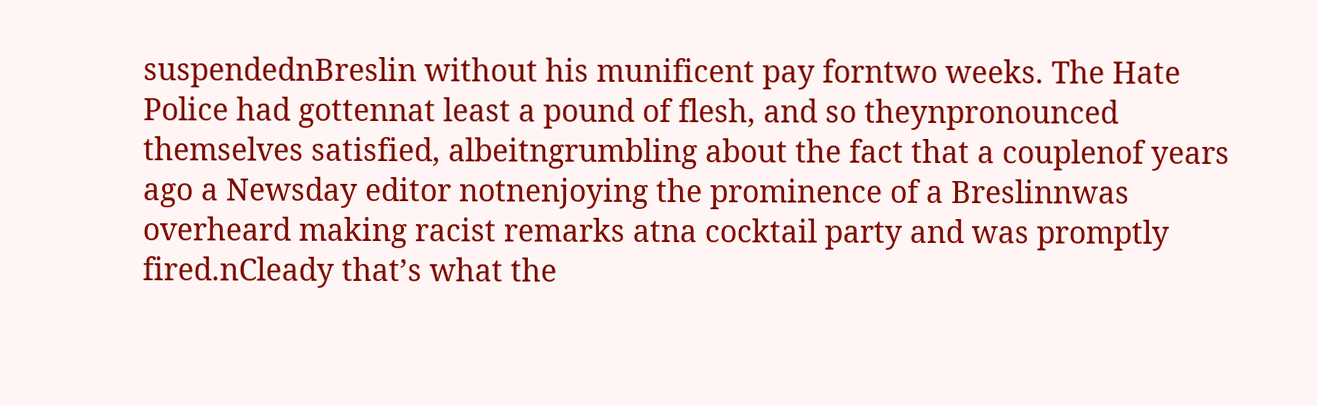suspendednBreslin without his munificent pay forntwo weeks. The Hate Police had gottennat least a pound of flesh, and so theynpronounced themselves satisfied, albeitngrumbling about the fact that a couplenof years ago a Newsday editor notnenjoying the prominence of a Breslinnwas overheard making racist remarks atna cocktail party and was promptly fired.nCleady that’s what the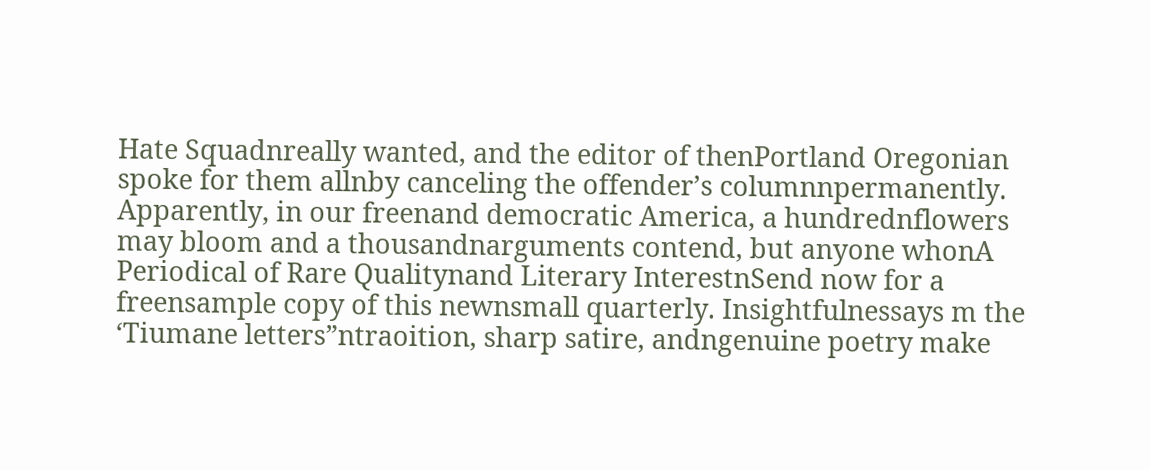Hate Squadnreally wanted, and the editor of thenPortland Oregonian spoke for them allnby canceling the offender’s columnnpermanently. Apparently, in our freenand democratic America, a hundrednflowers may bloom and a thousandnarguments contend, but anyone whonA Periodical of Rare Qualitynand Literary InterestnSend now for a freensample copy of this newnsmall quarterly. Insightfulnessays m the ‘Tiumane letters”ntraoition, sharp satire, andngenuine poetry make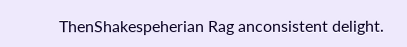ThenShakespeherian Rag anconsistent delight.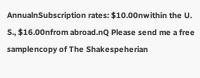AnnualnSubscription rates: $10.00nwithin the U. S., $16.00nfrom abroad.nQ Please send me a free samplencopy of The Shakespeherian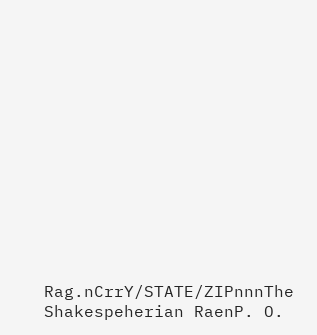Rag.nCrrY/STATE/ZIPnnnThe Shakespeherian RaenP. O.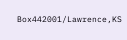Box442001/Lawrence,KS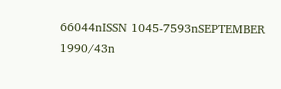66044nISSN 1045-7593nSEPTEMBER 1990/43n